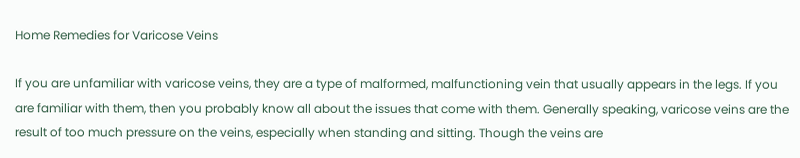Home Remedies for Varicose Veins

If you are unfamiliar with varicose veins, they are a type of malformed, malfunctioning vein that usually appears in the legs. If you are familiar with them, then you probably know all about the issues that come with them. Generally speaking, varicose veins are the result of too much pressure on the veins, especially when standing and sitting. Though the veins are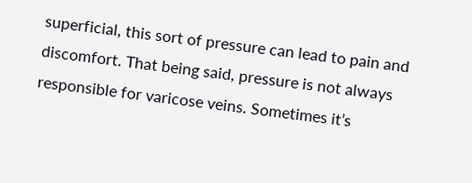superficial, this sort of pressure can lead to pain and discomfort. That being said, pressure is not always responsible for varicose veins. Sometimes it’s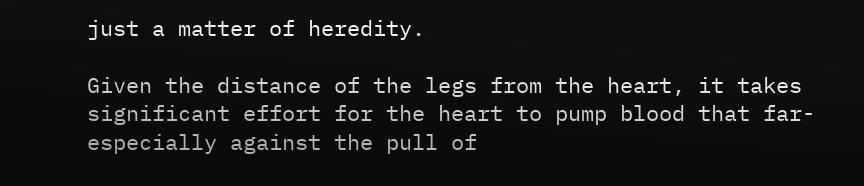just a matter of heredity.

Given the distance of the legs from the heart, it takes significant effort for the heart to pump blood that far- especially against the pull of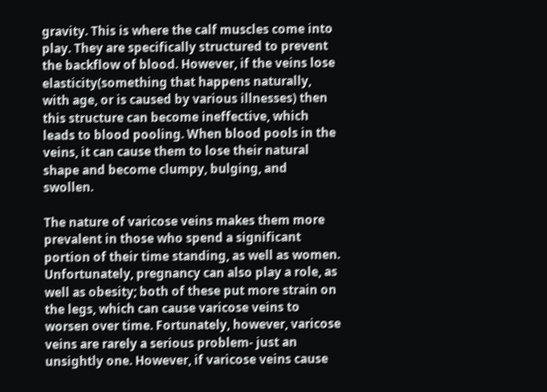gravity. This is where the calf muscles come into play. They are specifically structured to prevent the backflow of blood. However, if the veins lose elasticity(something that happens naturally, with age, or is caused by various illnesses) then this structure can become ineffective, which leads to blood pooling. When blood pools in the veins, it can cause them to lose their natural shape and become clumpy, bulging, and swollen.

The nature of varicose veins makes them more prevalent in those who spend a significant portion of their time standing, as well as women. Unfortunately, pregnancy can also play a role, as well as obesity; both of these put more strain on the legs, which can cause varicose veins to worsen over time. Fortunately, however, varicose veins are rarely a serious problem- just an unsightly one. However, if varicose veins cause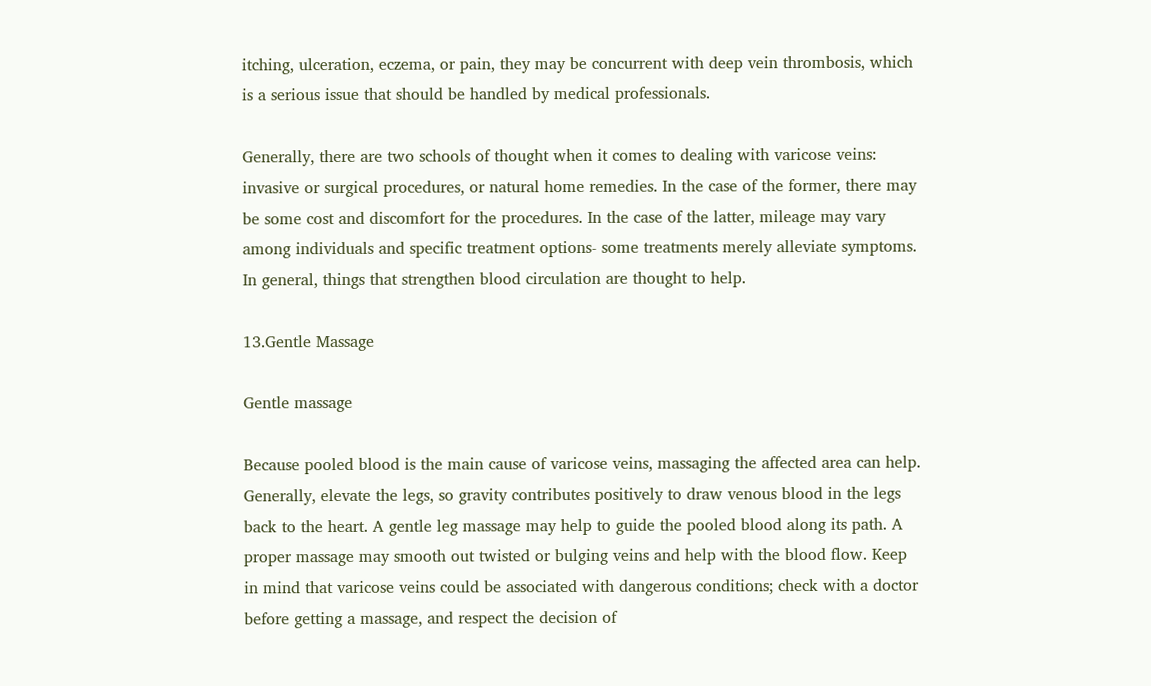itching, ulceration, eczema, or pain, they may be concurrent with deep vein thrombosis, which is a serious issue that should be handled by medical professionals.

Generally, there are two schools of thought when it comes to dealing with varicose veins: invasive or surgical procedures, or natural home remedies. In the case of the former, there may be some cost and discomfort for the procedures. In the case of the latter, mileage may vary among individuals and specific treatment options- some treatments merely alleviate symptoms. In general, things that strengthen blood circulation are thought to help.

13.Gentle Massage

Gentle massage

Because pooled blood is the main cause of varicose veins, massaging the affected area can help. Generally, elevate the legs, so gravity contributes positively to draw venous blood in the legs back to the heart. A gentle leg massage may help to guide the pooled blood along its path. A proper massage may smooth out twisted or bulging veins and help with the blood flow. Keep in mind that varicose veins could be associated with dangerous conditions; check with a doctor before getting a massage, and respect the decision of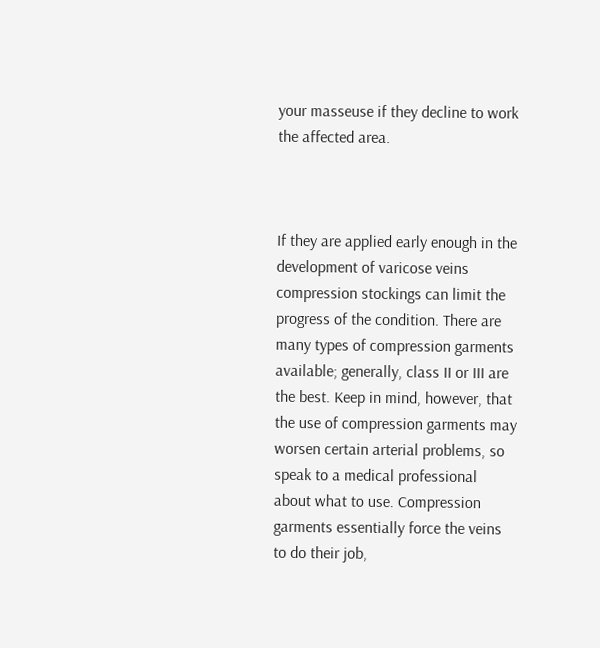your masseuse if they decline to work the affected area.



If they are applied early enough in the development of varicose veins  compression stockings can limit the progress of the condition. There are many types of compression garments available; generally, class II or III are the best. Keep in mind, however, that the use of compression garments may worsen certain arterial problems, so speak to a medical professional about what to use. Compression garments essentially force the veins to do their job,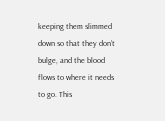keeping them slimmed down so that they don’t bulge, and the blood flows to where it needs to go. This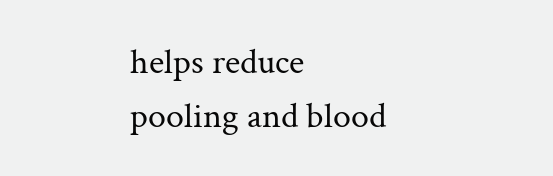helps reduce pooling and blood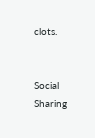clots.


Social Sharing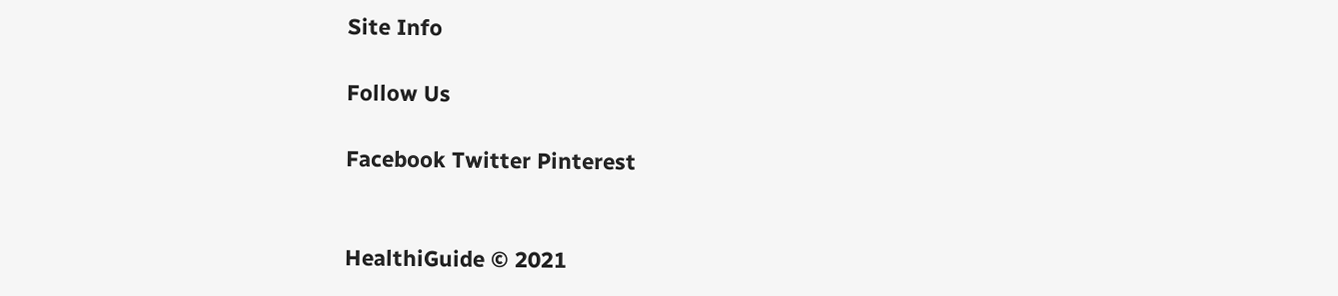Site Info

Follow Us

Facebook Twitter Pinterest


HealthiGuide © 2021